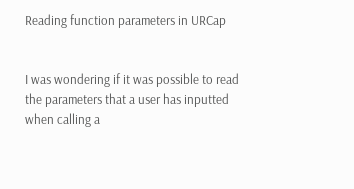Reading function parameters in URCap


I was wondering if it was possible to read the parameters that a user has inputted when calling a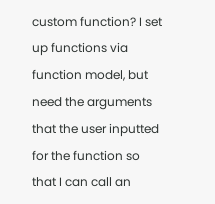custom function? I set up functions via function model, but need the arguments that the user inputted for the function so that I can call an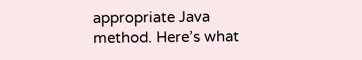appropriate Java method. Here’s what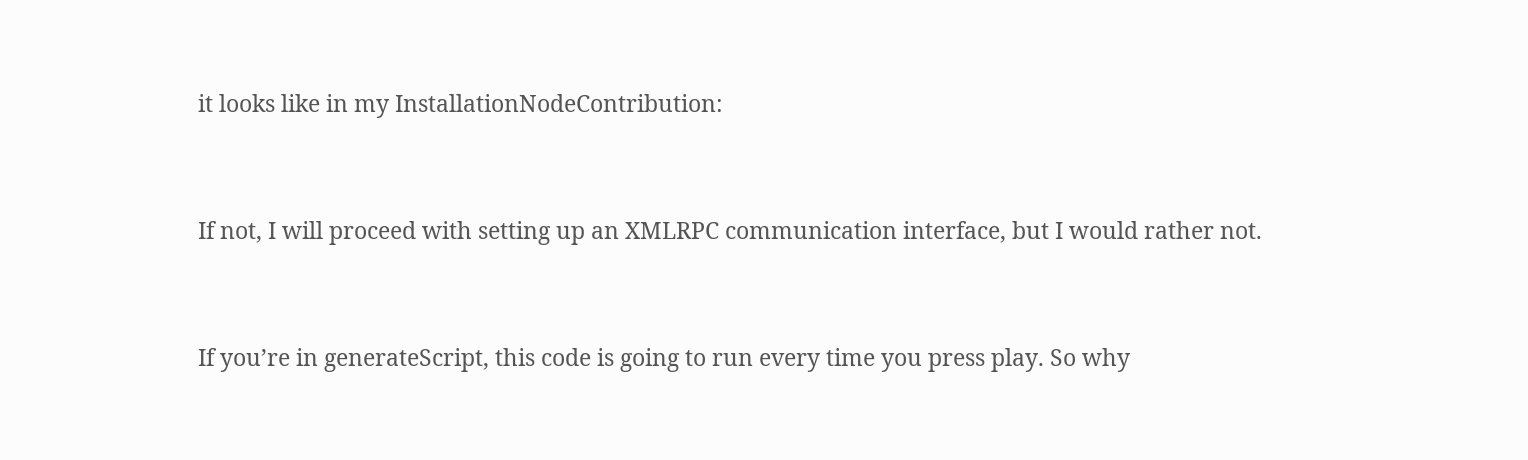it looks like in my InstallationNodeContribution:


If not, I will proceed with setting up an XMLRPC communication interface, but I would rather not.


If you’re in generateScript, this code is going to run every time you press play. So why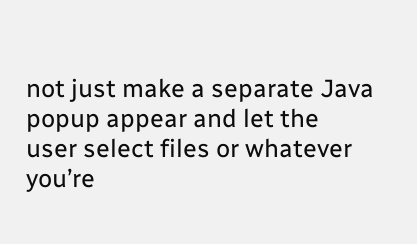not just make a separate Java popup appear and let the user select files or whatever you’re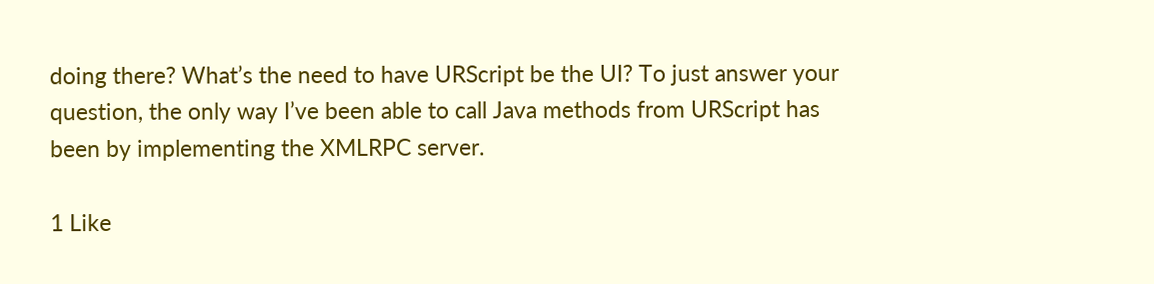doing there? What’s the need to have URScript be the UI? To just answer your question, the only way I’ve been able to call Java methods from URScript has been by implementing the XMLRPC server.

1 Like